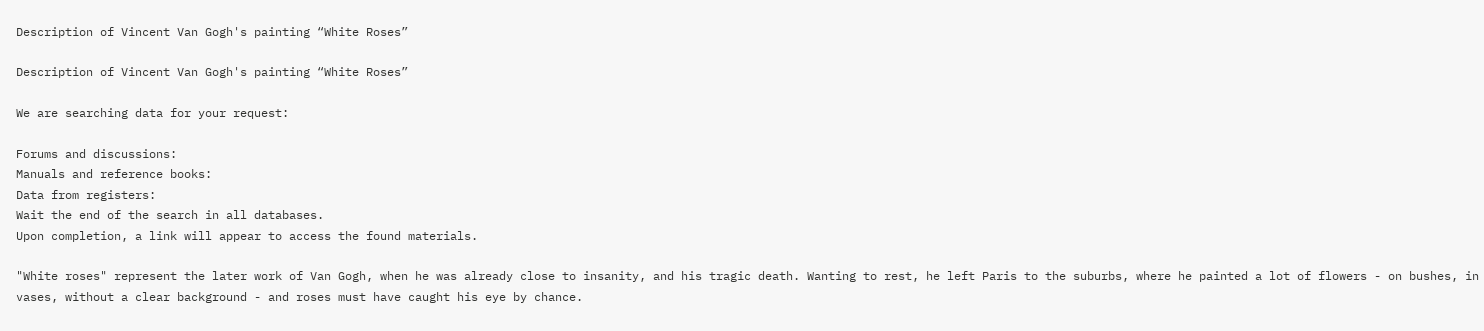Description of Vincent Van Gogh's painting “White Roses”

Description of Vincent Van Gogh's painting “White Roses”

We are searching data for your request:

Forums and discussions:
Manuals and reference books:
Data from registers:
Wait the end of the search in all databases.
Upon completion, a link will appear to access the found materials.

"White roses" represent the later work of Van Gogh, when he was already close to insanity, and his tragic death. Wanting to rest, he left Paris to the suburbs, where he painted a lot of flowers - on bushes, in vases, without a clear background - and roses must have caught his eye by chance.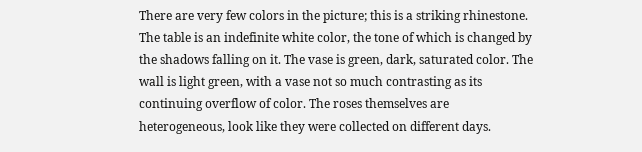There are very few colors in the picture; this is a striking rhinestone. The table is an indefinite white color, the tone of which is changed by the shadows falling on it. The vase is green, dark, saturated color. The wall is light green, with a vase not so much contrasting as its continuing overflow of color. The roses themselves are heterogeneous, look like they were collected on different days.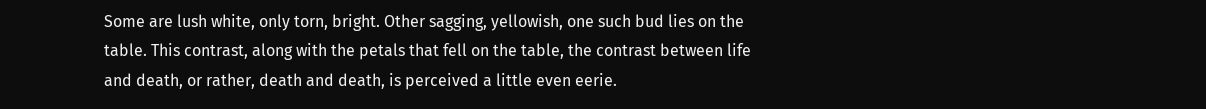Some are lush white, only torn, bright. Other sagging, yellowish, one such bud lies on the table. This contrast, along with the petals that fell on the table, the contrast between life and death, or rather, death and death, is perceived a little even eerie.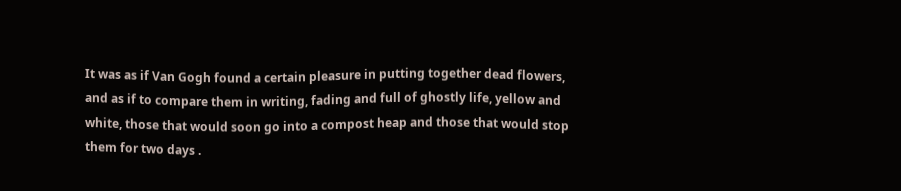It was as if Van Gogh found a certain pleasure in putting together dead flowers, and as if to compare them in writing, fading and full of ghostly life, yellow and white, those that would soon go into a compost heap and those that would stop them for two days .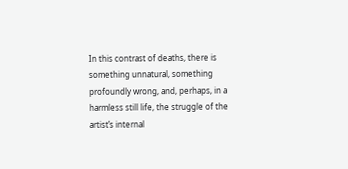In this contrast of deaths, there is something unnatural, something profoundly wrong, and, perhaps, in a harmless still life, the struggle of the artist’s internal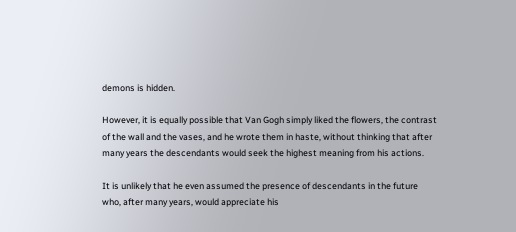demons is hidden.

However, it is equally possible that Van Gogh simply liked the flowers, the contrast of the wall and the vases, and he wrote them in haste, without thinking that after many years the descendants would seek the highest meaning from his actions.

It is unlikely that he even assumed the presence of descendants in the future who, after many years, would appreciate his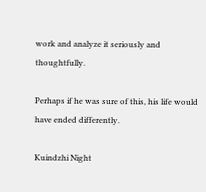work and analyze it seriously and thoughtfully.

Perhaps if he was sure of this, his life would have ended differently.

Kuindzhi Night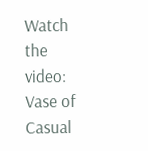Watch the video: Vase of Casual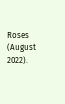Roses (August 2022).